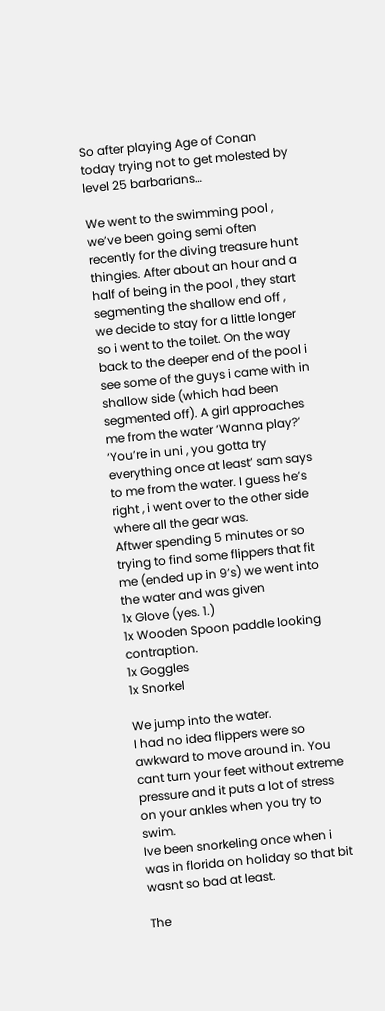So after playing Age of Conan today trying not to get molested by level 25 barbarians…

We went to the swimming pool , we’ve been going semi often recently for the diving treasure hunt thingies. After about an hour and a half of being in the pool , they start segmenting the shallow end off , we decide to stay for a little longer so i went to the toilet. On the way back to the deeper end of the pool i see some of the guys i came with in shallow side (which had been segmented off). A girl approaches me from the water ‘Wanna play?’
‘You’re in uni , you gotta try everything once at least’ sam says to me from the water. I guess he’s right , i went over to the other side where all the gear was.
Aftwer spending 5 minutes or so trying to find some flippers that fit me (ended up in 9’s) we went into the water and was given
1x Glove (yes. 1.)
1x Wooden Spoon paddle looking contraption.
1x Goggles
1x Snorkel

We jump into the water.
I had no idea flippers were so awkward to move around in. You cant turn your feet without extreme pressure and it puts a lot of stress on your ankles when you try to swim.
Ive been snorkeling once when i was in florida on holiday so that bit wasnt so bad at least.

The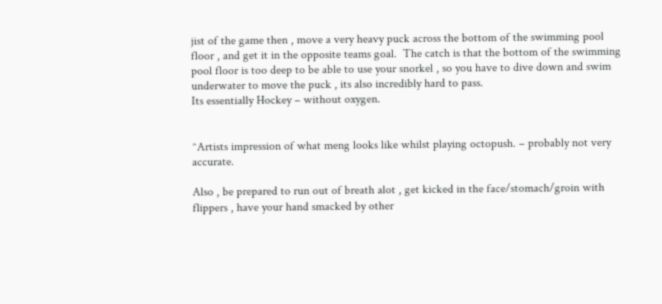jist of the game then , move a very heavy puck across the bottom of the swimming pool floor , and get it in the opposite teams goal.  The catch is that the bottom of the swimming pool floor is too deep to be able to use your snorkel , so you have to dive down and swim underwater to move the puck , its also incredibly hard to pass.
Its essentially Hockey – without oxygen.


^Artists impression of what meng looks like whilst playing octopush. – probably not very accurate.

Also , be prepared to run out of breath alot , get kicked in the face/stomach/groin with flippers , have your hand smacked by other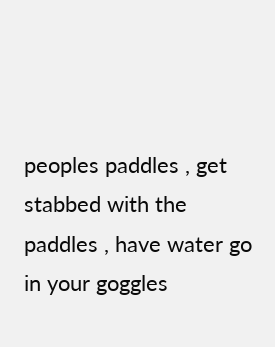peoples paddles , get stabbed with the paddles , have water go in your goggles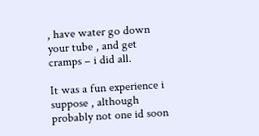, have water go down your tube , and get cramps – i did all.

It was a fun experience i suppose , although probably not one id soon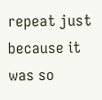repeat just because it was so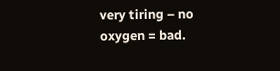very tiring – no oxygen = bad.